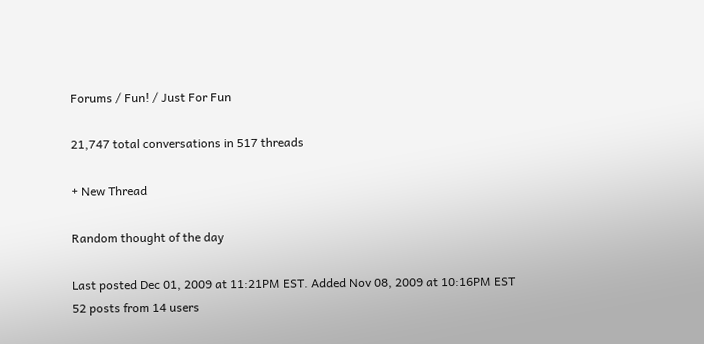Forums / Fun! / Just For Fun

21,747 total conversations in 517 threads

+ New Thread

Random thought of the day

Last posted Dec 01, 2009 at 11:21PM EST. Added Nov 08, 2009 at 10:16PM EST
52 posts from 14 users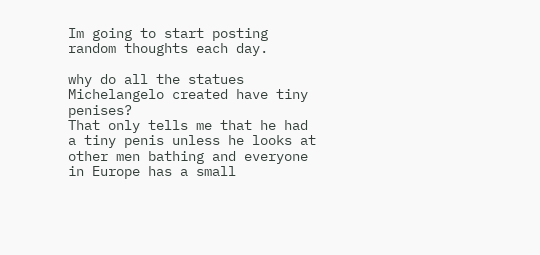Im going to start posting random thoughts each day.

why do all the statues Michelangelo created have tiny penises?
That only tells me that he had a tiny penis unless he looks at other men bathing and everyone in Europe has a small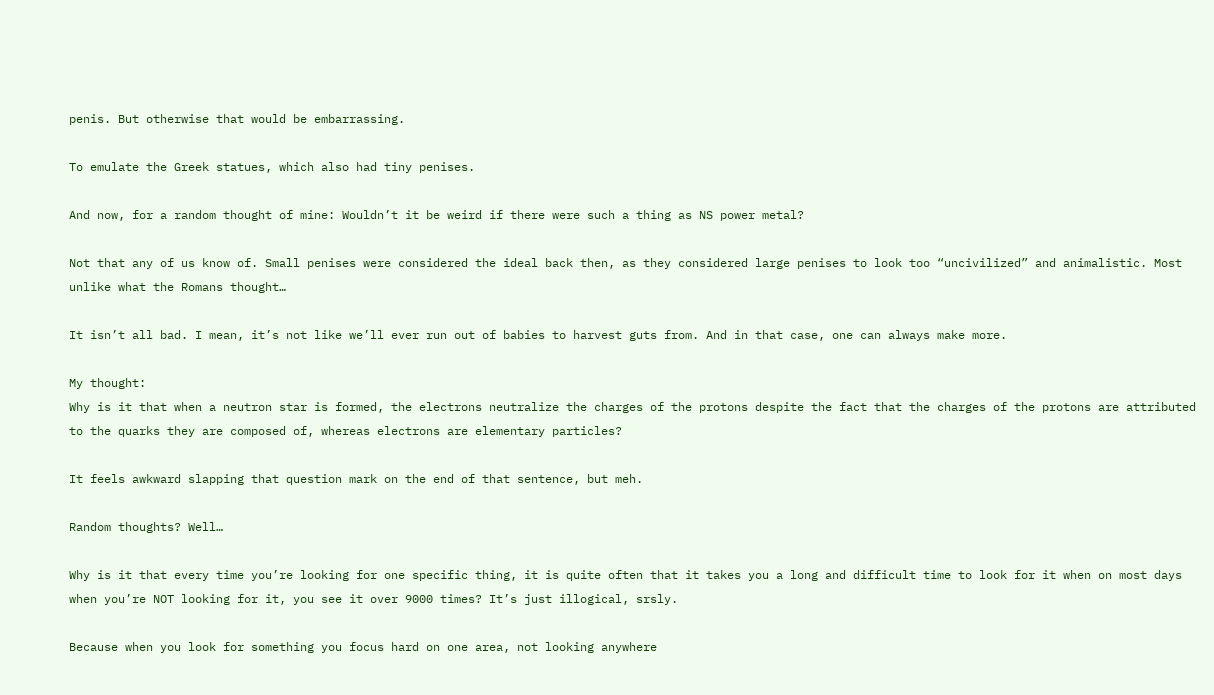penis. But otherwise that would be embarrassing.

To emulate the Greek statues, which also had tiny penises.

And now, for a random thought of mine: Wouldn’t it be weird if there were such a thing as NS power metal?

Not that any of us know of. Small penises were considered the ideal back then, as they considered large penises to look too “uncivilized” and animalistic. Most unlike what the Romans thought…

It isn’t all bad. I mean, it’s not like we’ll ever run out of babies to harvest guts from. And in that case, one can always make more.

My thought:
Why is it that when a neutron star is formed, the electrons neutralize the charges of the protons despite the fact that the charges of the protons are attributed to the quarks they are composed of, whereas electrons are elementary particles?

It feels awkward slapping that question mark on the end of that sentence, but meh.

Random thoughts? Well…

Why is it that every time you’re looking for one specific thing, it is quite often that it takes you a long and difficult time to look for it when on most days when you’re NOT looking for it, you see it over 9000 times? It’s just illogical, srsly.

Because when you look for something you focus hard on one area, not looking anywhere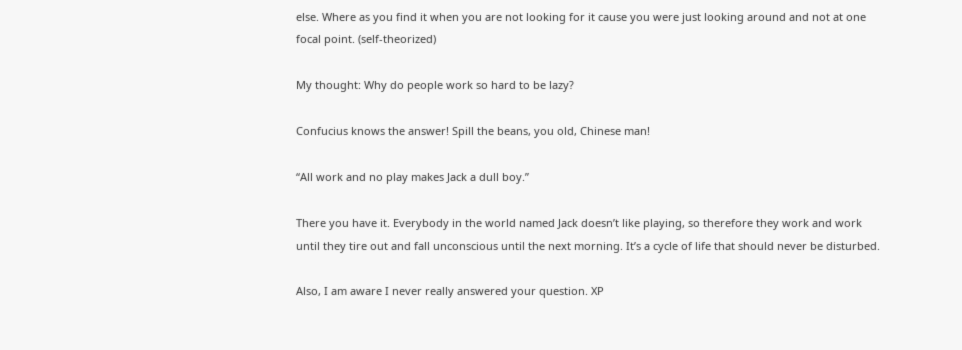else. Where as you find it when you are not looking for it cause you were just looking around and not at one focal point. (self-theorized)

My thought: Why do people work so hard to be lazy?

Confucius knows the answer! Spill the beans, you old, Chinese man!

“All work and no play makes Jack a dull boy.”

There you have it. Everybody in the world named Jack doesn’t like playing, so therefore they work and work until they tire out and fall unconscious until the next morning. It’s a cycle of life that should never be disturbed.

Also, I am aware I never really answered your question. XP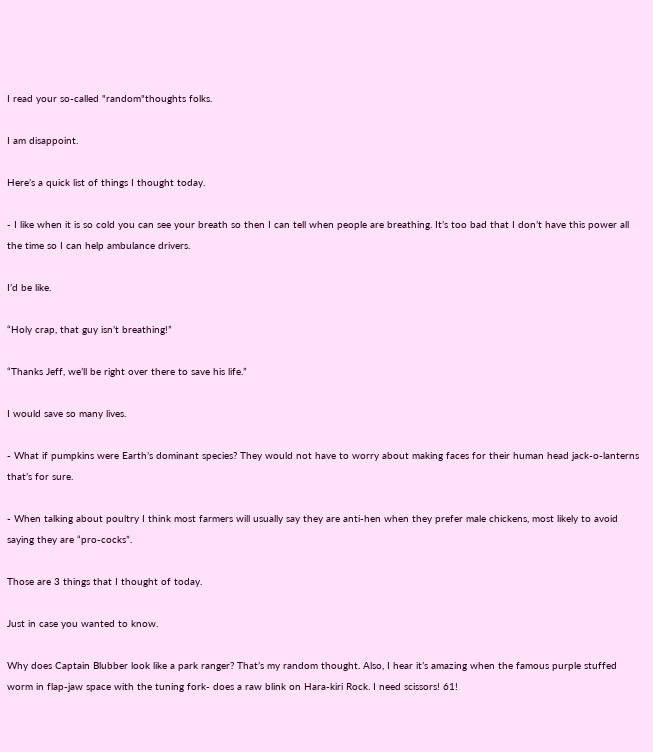I read your so-called "random"thoughts folks.

I am disappoint.

Here’s a quick list of things I thought today.

- I like when it is so cold you can see your breath so then I can tell when people are breathing. It’s too bad that I don’t have this power all the time so I can help ambulance drivers.

I’d be like.

“Holy crap, that guy isn’t breathing!”

“Thanks Jeff, we’ll be right over there to save his life.”

I would save so many lives.

- What if pumpkins were Earth’s dominant species? They would not have to worry about making faces for their human head jack-o-lanterns that’s for sure.

- When talking about poultry I think most farmers will usually say they are anti-hen when they prefer male chickens, most likely to avoid saying they are “pro-cocks”.

Those are 3 things that I thought of today.

Just in case you wanted to know.

Why does Captain Blubber look like a park ranger? That’s my random thought. Also, I hear it’s amazing when the famous purple stuffed worm in flap-jaw space with the tuning fork- does a raw blink on Hara-kiri Rock. I need scissors! 61!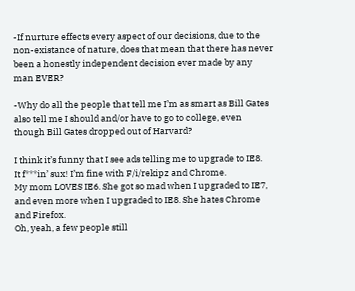-If nurture effects every aspect of our decisions, due to the non-existance of nature, does that mean that there has never been a honestly independent decision ever made by any man EVER?

-Why do all the people that tell me I’m as smart as Bill Gates also tell me I should and/or have to go to college, even though Bill Gates dropped out of Harvard?

I think it’s funny that I see ads telling me to upgrade to IE8.
It f***in’ sux! I’m fine with F/i/rekipz and Chrome.
My mom LOVES IE6. She got so mad when I upgraded to IE7, and even more when I upgraded to IE8. She hates Chrome and Firefox.
Oh, yeah, a few people still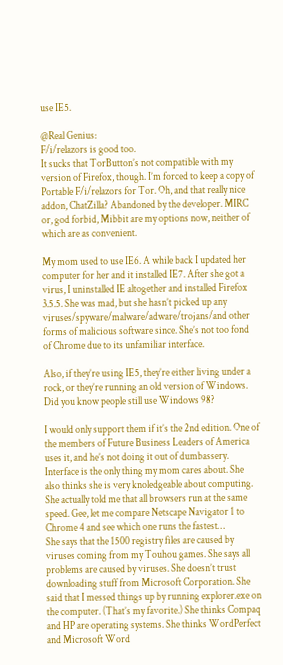use IE5.

@Real Genius:
F/i/relazors is good too.
It sucks that TorButton’s not compatible with my version of Firefox, though. I’m forced to keep a copy of Portable F/i/relazors for Tor. Oh, and that really nice addon, ChatZilla? Abandoned by the developer. MIRC or, god forbid, Mibbit are my options now, neither of which are as convenient.

My mom used to use IE6. A while back I updated her computer for her and it installed IE7. After she got a virus, I uninstalled IE altogether and installed Firefox 3.5.5. She was mad, but she hasn’t picked up any viruses/spyware/malware/adware/trojans/and other forms of malicious software since. She’s not too fond of Chrome due to its unfamiliar interface.

Also, if they’re using IE5, they’re either living under a rock, or they’re running an old version of Windows. Did you know people still use Windows 98?

I would only support them if it’s the 2nd edition. One of the members of Future Business Leaders of America uses it, and he’s not doing it out of dumbassery.
Interface is the only thing my mom cares about. She also thinks she is very knoledgeable about computing. She actually told me that all browsers run at the same speed. Gee, let me compare Netscape Navigator 1 to Chrome 4 and see which one runs the fastest…
She says that the 1500 registry files are caused by viruses coming from my Touhou games. She says all problems are caused by viruses. She doesn’t trust downloading stuff from Microsoft Corporation. She said that I messed things up by running explorer.exe on the computer. (That’s my favorite.) She thinks Compaq and HP are operating systems. She thinks WordPerfect and Microsoft Word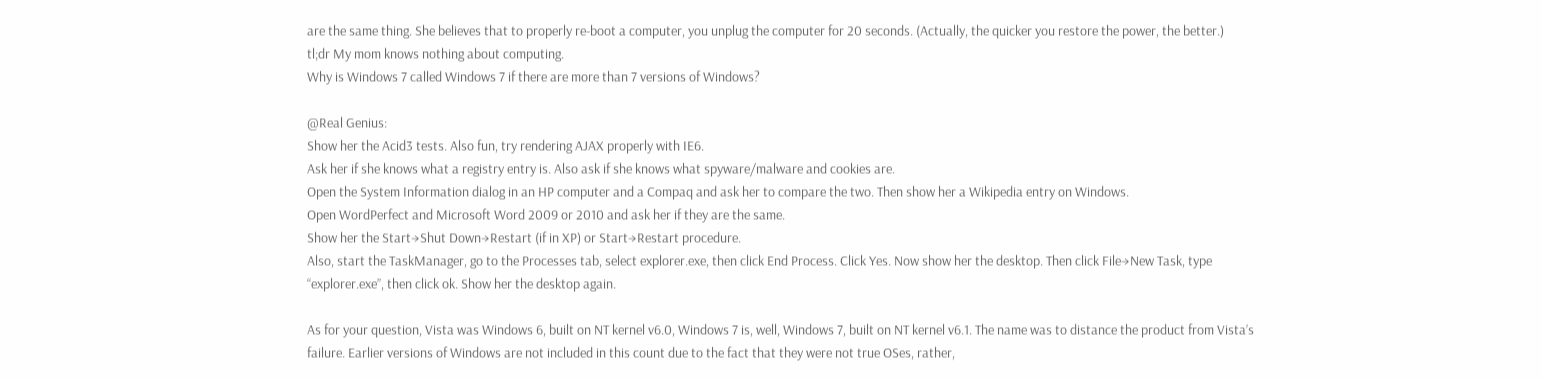are the same thing. She believes that to properly re-boot a computer, you unplug the computer for 20 seconds. (Actually, the quicker you restore the power, the better.)
tl;dr My mom knows nothing about computing.
Why is Windows 7 called Windows 7 if there are more than 7 versions of Windows?

@Real Genius:
Show her the Acid3 tests. Also fun, try rendering AJAX properly with IE6.
Ask her if she knows what a registry entry is. Also ask if she knows what spyware/malware and cookies are.
Open the System Information dialog in an HP computer and a Compaq and ask her to compare the two. Then show her a Wikipedia entry on Windows.
Open WordPerfect and Microsoft Word 2009 or 2010 and ask her if they are the same.
Show her the Start→Shut Down→Restart (if in XP) or Start→Restart procedure.
Also, start the TaskManager, go to the Processes tab, select explorer.exe, then click End Process. Click Yes. Now show her the desktop. Then click File→New Task, type “explorer.exe”, then click ok. Show her the desktop again.

As for your question, Vista was Windows 6, built on NT kernel v6.0, Windows 7 is, well, Windows 7, built on NT kernel v6.1. The name was to distance the product from Vista’s failure. Earlier versions of Windows are not included in this count due to the fact that they were not true OSes, rather,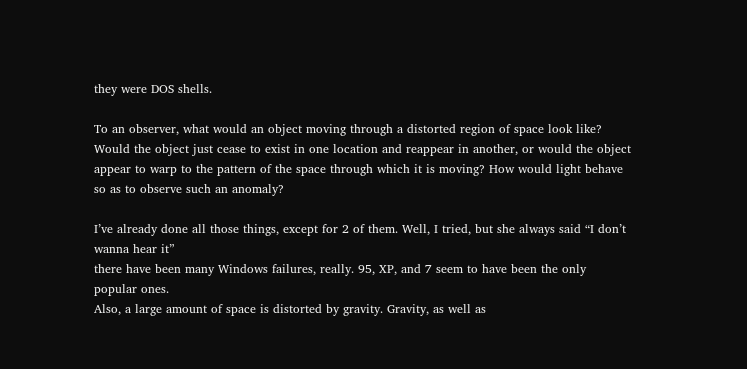they were DOS shells.

To an observer, what would an object moving through a distorted region of space look like? Would the object just cease to exist in one location and reappear in another, or would the object appear to warp to the pattern of the space through which it is moving? How would light behave so as to observe such an anomaly?

I’ve already done all those things, except for 2 of them. Well, I tried, but she always said “I don’t wanna hear it”
there have been many Windows failures, really. 95, XP, and 7 seem to have been the only popular ones.
Also, a large amount of space is distorted by gravity. Gravity, as well as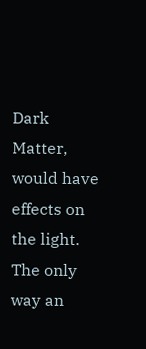Dark Matter, would have effects on the light. The only way an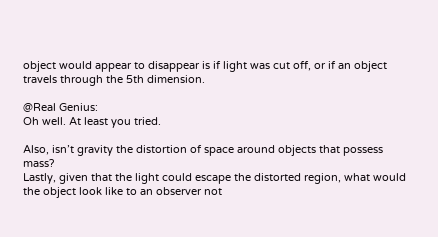object would appear to disappear is if light was cut off, or if an object travels through the 5th dimension.

@Real Genius:
Oh well. At least you tried.

Also, isn’t gravity the distortion of space around objects that possess mass?
Lastly, given that the light could escape the distorted region, what would the object look like to an observer not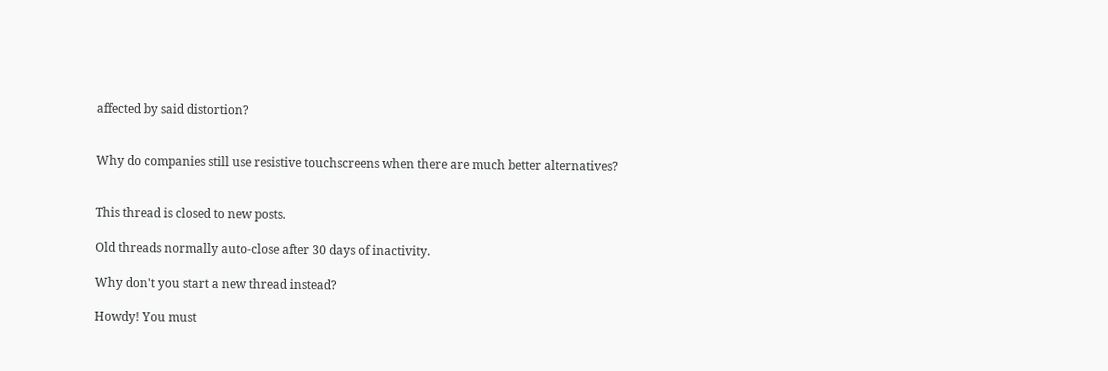affected by said distortion?


Why do companies still use resistive touchscreens when there are much better alternatives?


This thread is closed to new posts.

Old threads normally auto-close after 30 days of inactivity.

Why don't you start a new thread instead?

Howdy! You must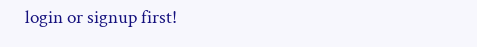login or signup first!